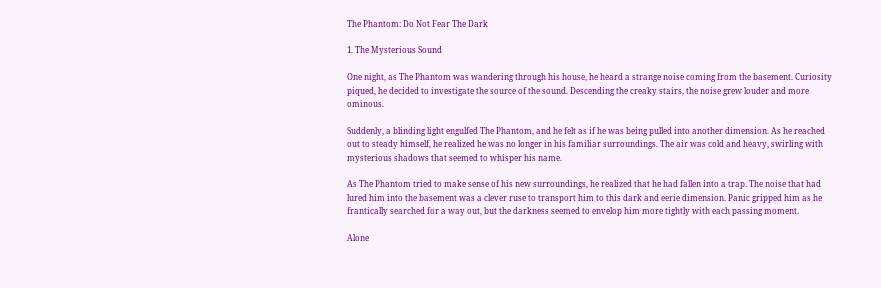The Phantom: Do Not Fear The Dark

1. The Mysterious Sound

One night, as The Phantom was wandering through his house, he heard a strange noise coming from the basement. Curiosity piqued, he decided to investigate the source of the sound. Descending the creaky stairs, the noise grew louder and more ominous.

Suddenly, a blinding light engulfed The Phantom, and he felt as if he was being pulled into another dimension. As he reached out to steady himself, he realized he was no longer in his familiar surroundings. The air was cold and heavy, swirling with mysterious shadows that seemed to whisper his name.

As The Phantom tried to make sense of his new surroundings, he realized that he had fallen into a trap. The noise that had lured him into the basement was a clever ruse to transport him to this dark and eerie dimension. Panic gripped him as he frantically searched for a way out, but the darkness seemed to envelop him more tightly with each passing moment.

Alone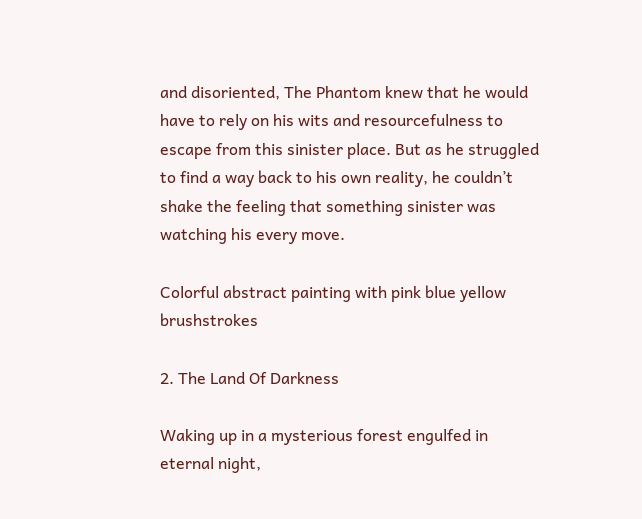and disoriented, The Phantom knew that he would have to rely on his wits and resourcefulness to escape from this sinister place. But as he struggled to find a way back to his own reality, he couldn’t shake the feeling that something sinister was watching his every move.

Colorful abstract painting with pink blue yellow brushstrokes

2. The Land Of Darkness

Waking up in a mysterious forest engulfed in eternal night,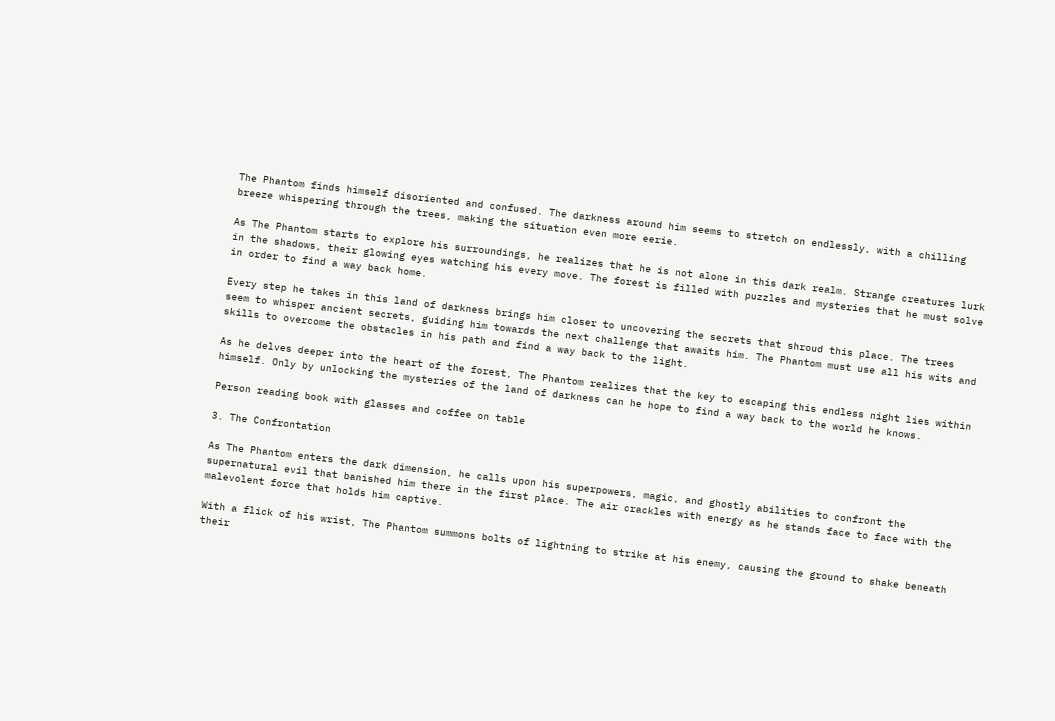The Phantom finds himself disoriented and confused. The darkness around him seems to stretch on endlessly, with a chilling breeze whispering through the trees, making the situation even more eerie.

As The Phantom starts to explore his surroundings, he realizes that he is not alone in this dark realm. Strange creatures lurk in the shadows, their glowing eyes watching his every move. The forest is filled with puzzles and mysteries that he must solve in order to find a way back home.

Every step he takes in this land of darkness brings him closer to uncovering the secrets that shroud this place. The trees seem to whisper ancient secrets, guiding him towards the next challenge that awaits him. The Phantom must use all his wits and skills to overcome the obstacles in his path and find a way back to the light.

As he delves deeper into the heart of the forest, The Phantom realizes that the key to escaping this endless night lies within himself. Only by unlocking the mysteries of the land of darkness can he hope to find a way back to the world he knows.

Person reading book with glasses and coffee on table

3. The Confrontation

As The Phantom enters the dark dimension, he calls upon his superpowers, magic, and ghostly abilities to confront the supernatural evil that banished him there in the first place. The air crackles with energy as he stands face to face with the malevolent force that holds him captive.

With a flick of his wrist, The Phantom summons bolts of lightning to strike at his enemy, causing the ground to shake beneath their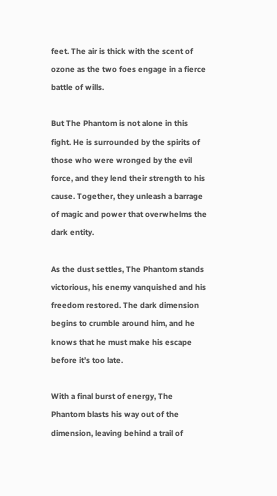feet. The air is thick with the scent of ozone as the two foes engage in a fierce battle of wills.

But The Phantom is not alone in this fight. He is surrounded by the spirits of those who were wronged by the evil force, and they lend their strength to his cause. Together, they unleash a barrage of magic and power that overwhelms the dark entity.

As the dust settles, The Phantom stands victorious, his enemy vanquished and his freedom restored. The dark dimension begins to crumble around him, and he knows that he must make his escape before it’s too late.

With a final burst of energy, The Phantom blasts his way out of the dimension, leaving behind a trail of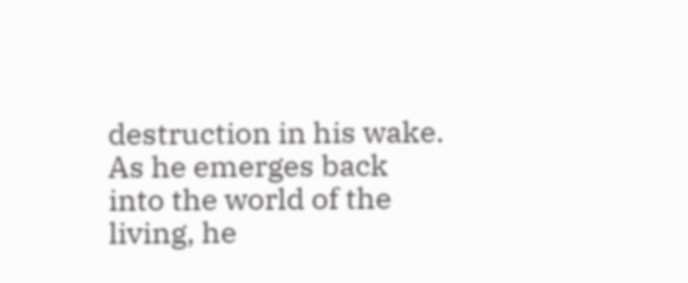destruction in his wake. As he emerges back into the world of the living, he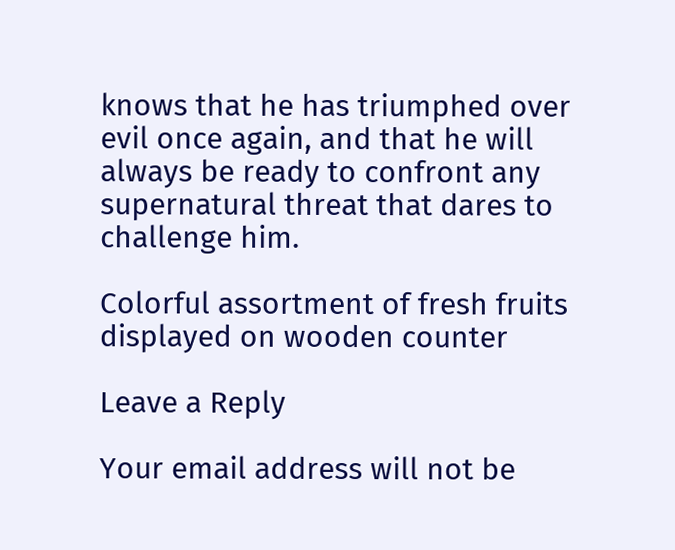knows that he has triumphed over evil once again, and that he will always be ready to confront any supernatural threat that dares to challenge him.

Colorful assortment of fresh fruits displayed on wooden counter

Leave a Reply

Your email address will not be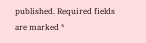published. Required fields are marked *